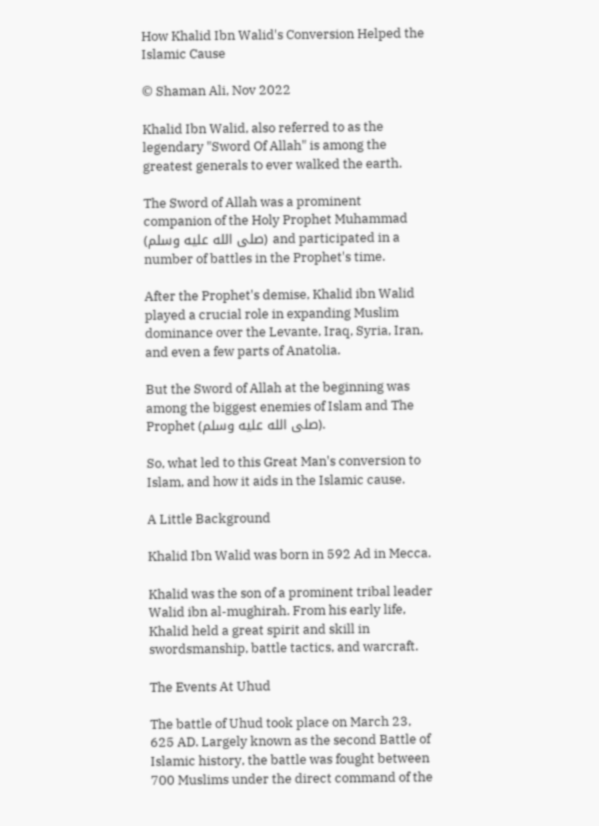How Khalid Ibn Walid's Conversion Helped the Islamic Cause

© Shaman Ali, Nov 2022

Khalid Ibn Walid, also referred to as the legendary "Sword Of Allah" is among the greatest generals to ever walked the earth.

The Sword of Allah was a prominent companion of the Holy Prophet Muhammad (صلى الله عليه وسلم) and participated in a number of battles in the Prophet's time.

After the Prophet's demise, Khalid ibn Walid played a crucial role in expanding Muslim dominance over the Levante, Iraq, Syria, Iran, and even a few parts of Anatolia.

But the Sword of Allah at the beginning was among the biggest enemies of Islam and The Prophet (صلى الله عليه وسلم).

So, what led to this Great Man's conversion to Islam, and how it aids in the Islamic cause.

A Little Background

Khalid Ibn Walid was born in 592 Ad in Mecca.

Khalid was the son of a prominent tribal leader Walid ibn al-mughirah. From his early life, Khalid held a great spirit and skill in swordsmanship, battle tactics, and warcraft.

The Events At Uhud

The battle of Uhud took place on March 23, 625 AD. Largely known as the second Battle of Islamic history, the battle was fought between 700 Muslims under the direct command of the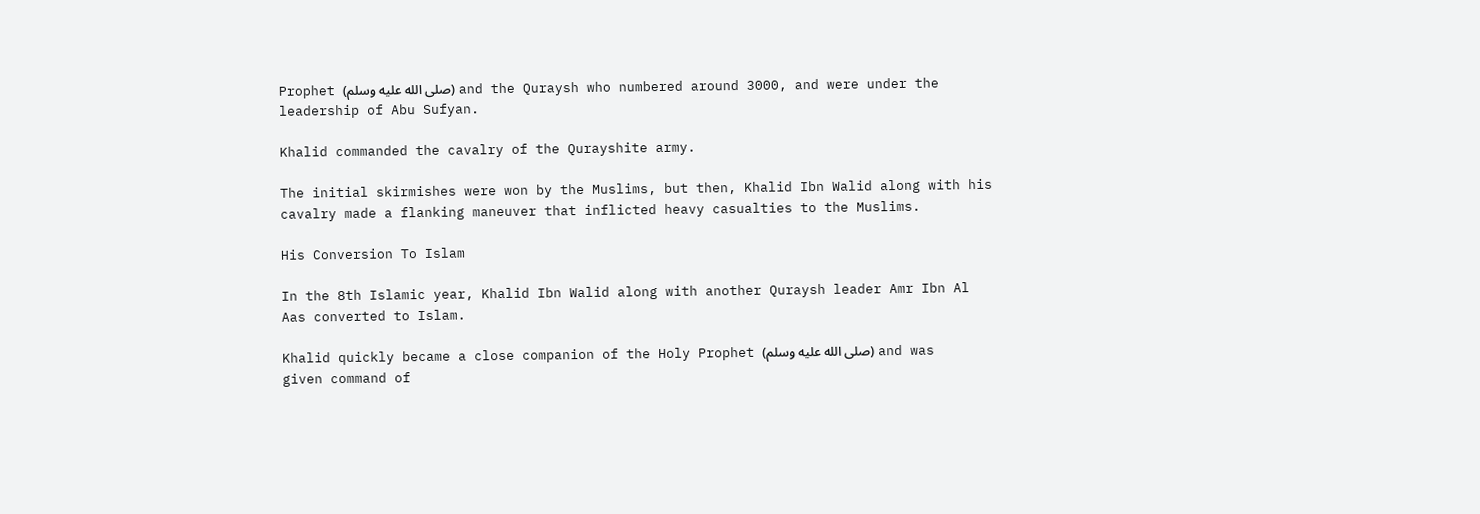Prophet (صلى الله عليه وسلم) and the Quraysh who numbered around 3000, and were under the leadership of Abu Sufyan.

Khalid commanded the cavalry of the Qurayshite army.

The initial skirmishes were won by the Muslims, but then, Khalid Ibn Walid along with his cavalry made a flanking maneuver that inflicted heavy casualties to the Muslims.

His Conversion To Islam

In the 8th Islamic year, Khalid Ibn Walid along with another Quraysh leader Amr Ibn Al Aas converted to Islam.

Khalid quickly became a close companion of the Holy Prophet (صلى الله عليه وسلم) and was given command of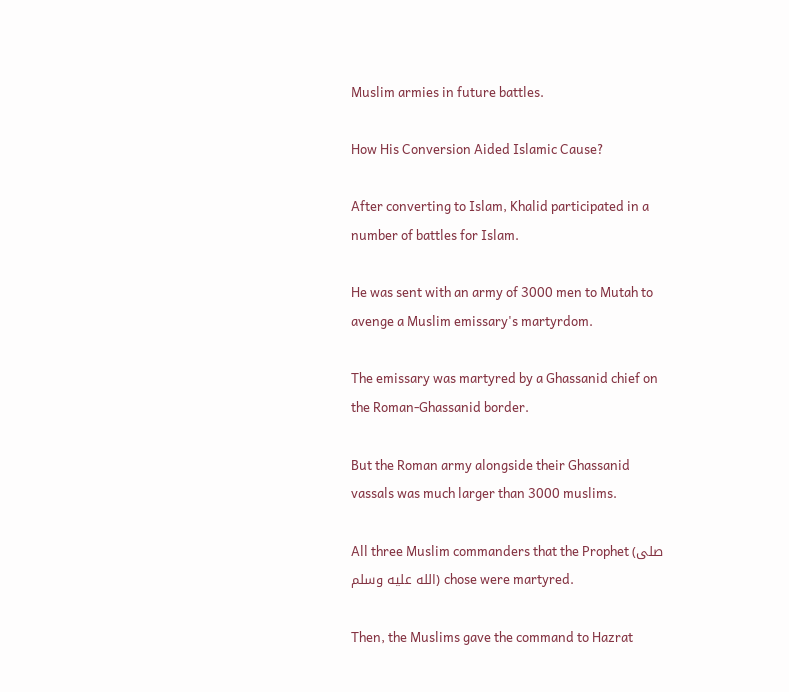Muslim armies in future battles.

How His Conversion Aided Islamic Cause?

After converting to Islam, Khalid participated in a number of battles for Islam.

He was sent with an army of 3000 men to Mutah to avenge a Muslim emissary's martyrdom.

The emissary was martyred by a Ghassanid chief on the Roman-Ghassanid border.

But the Roman army alongside their Ghassanid vassals was much larger than 3000 muslims.

All three Muslim commanders that the Prophet (صلى الله عليه وسلم) chose were martyred.

Then, the Muslims gave the command to Hazrat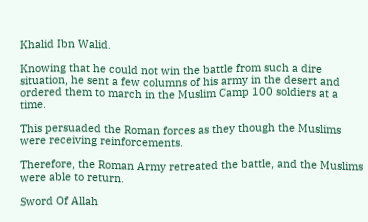Khalid Ibn Walid.

Knowing that he could not win the battle from such a dire situation, he sent a few columns of his army in the desert and ordered them to march in the Muslim Camp 100 soldiers at a time.

This persuaded the Roman forces as they though the Muslims were receiving reinforcements.

Therefore, the Roman Army retreated the battle, and the Muslims were able to return.

Sword Of Allah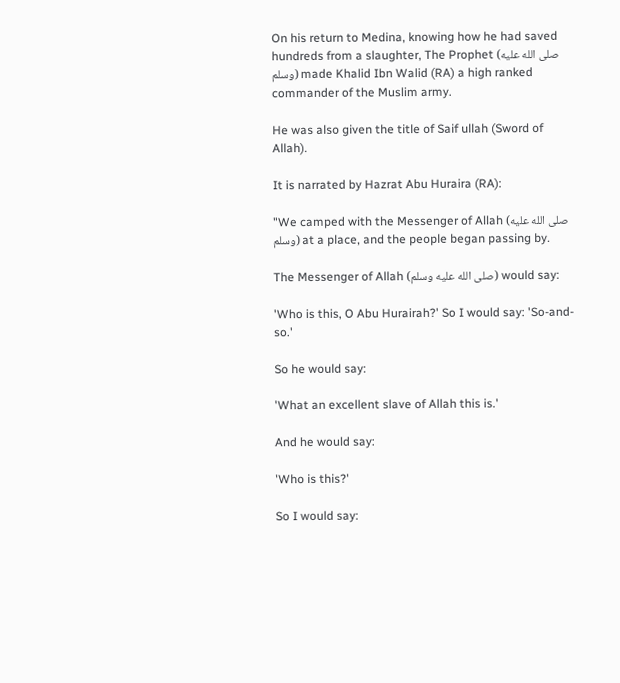On his return to Medina, knowing how he had saved hundreds from a slaughter, The Prophet (صلى الله عليه وسلم) made Khalid Ibn Walid (RA) a high ranked commander of the Muslim army.

He was also given the title of Saif ullah (Sword of Allah).

It is narrated by Hazrat Abu Huraira (RA):

"We camped with the Messenger of Allah (صلى الله عليه وسلم) at a place, and the people began passing by.

The Messenger of Allah (صلى الله عليه وسلم) would say:

'Who is this, O Abu Hurairah?' So I would say: 'So-and-so.'

So he would say:

'What an excellent slave of Allah this is.'

And he would say:

'Who is this?'

So I would say: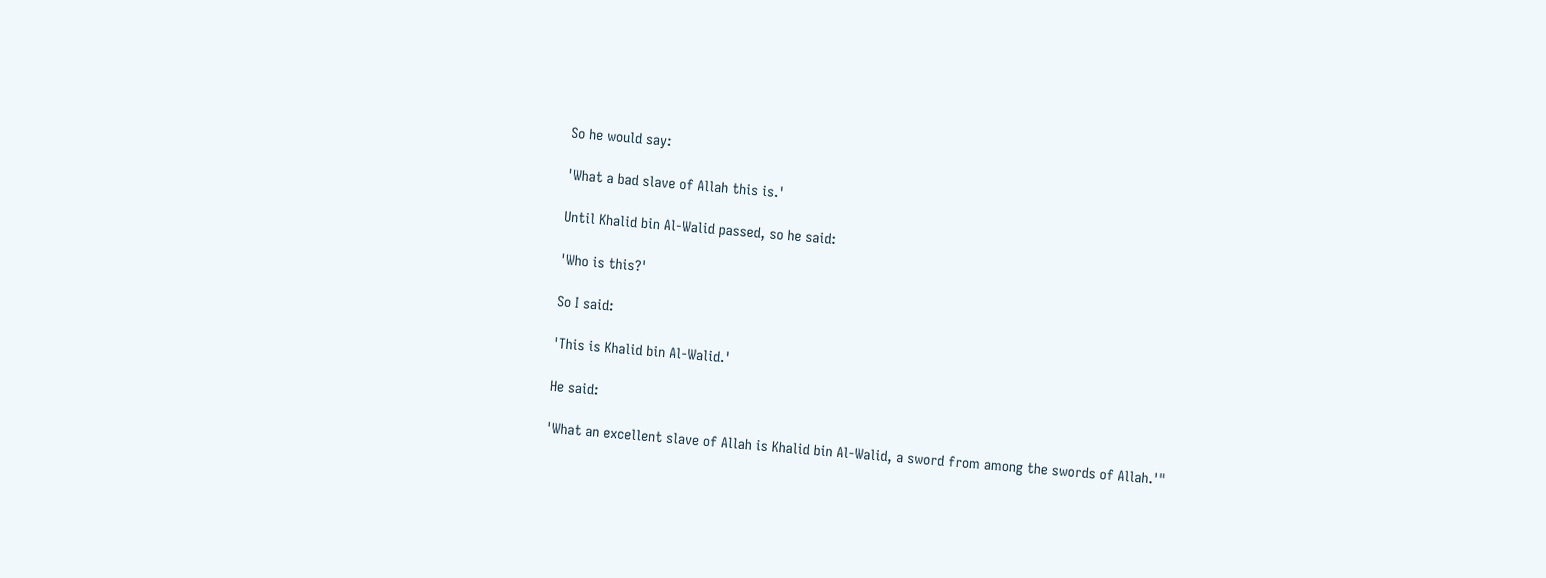So he would say:

'What a bad slave of Allah this is.'

Until Khalid bin Al-Walid passed, so he said:

'Who is this?'

So I said:

'This is Khalid bin Al-Walid.'

He said:

'What an excellent slave of Allah is Khalid bin Al-Walid, a sword from among the swords of Allah.'"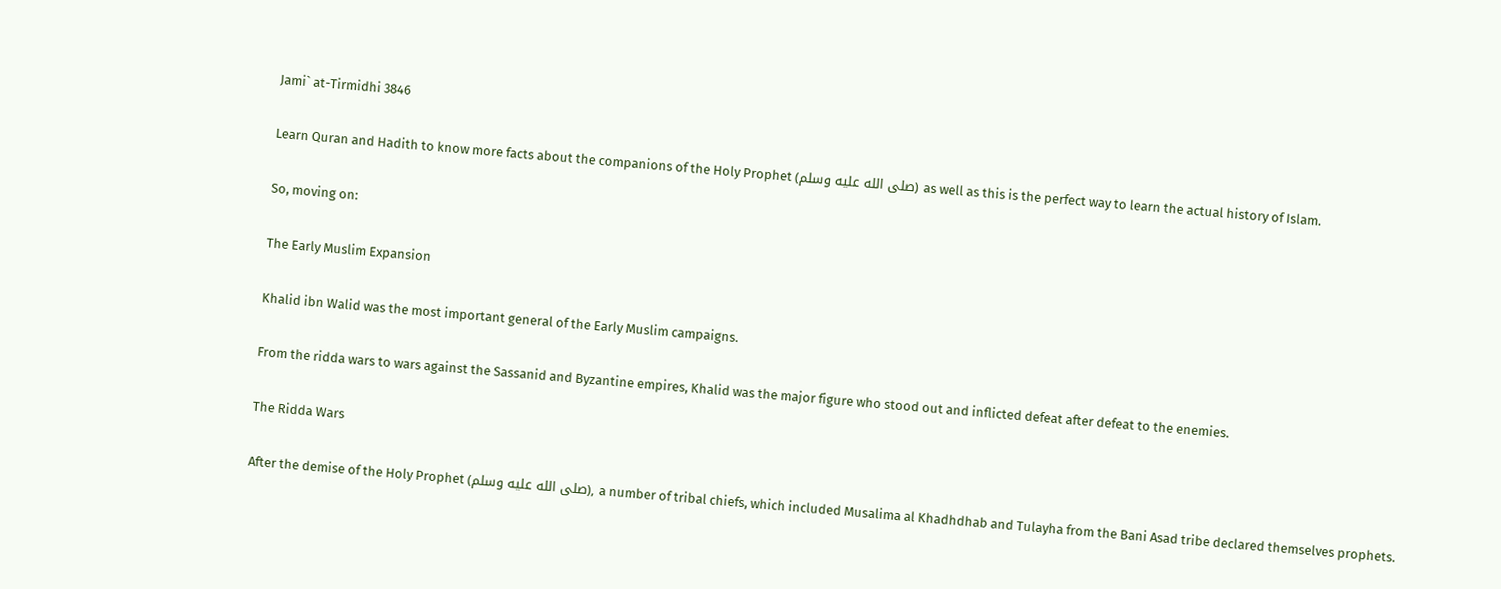Jami` at-Tirmidhi 3846

Learn Quran and Hadith to know more facts about the companions of the Holy Prophet (صلى الله عليه وسلم) as well as this is the perfect way to learn the actual history of Islam.

So, moving on:

The Early Muslim Expansion

Khalid ibn Walid was the most important general of the Early Muslim campaigns.

From the ridda wars to wars against the Sassanid and Byzantine empires, Khalid was the major figure who stood out and inflicted defeat after defeat to the enemies.

The Ridda Wars

After the demise of the Holy Prophet (صلى الله عليه وسلم), a number of tribal chiefs, which included Musalima al Khadhdhab and Tulayha from the Bani Asad tribe declared themselves prophets.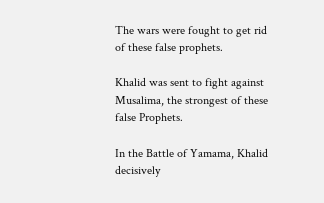The wars were fought to get rid of these false prophets.

Khalid was sent to fight against Musalima, the strongest of these false Prophets.

In the Battle of Yamama, Khalid decisively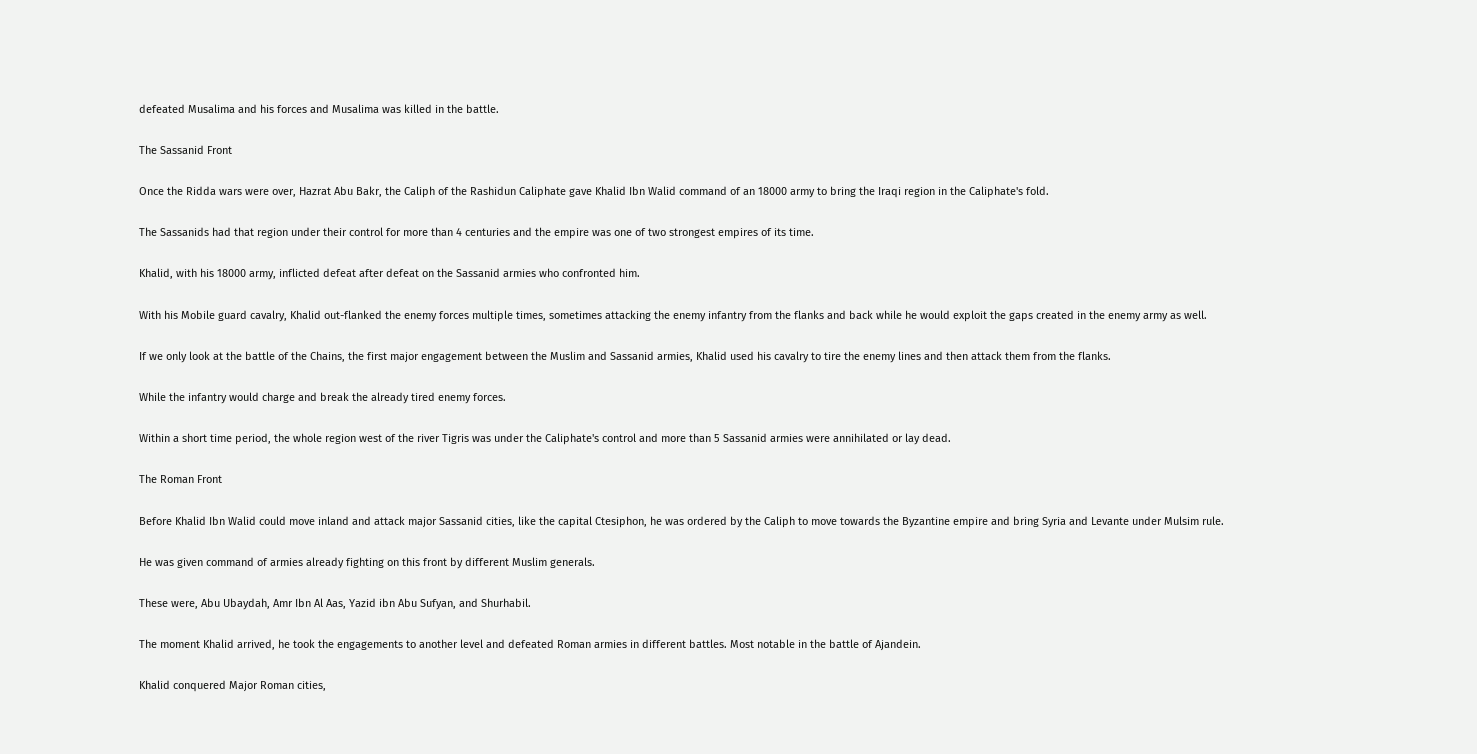defeated Musalima and his forces and Musalima was killed in the battle.

The Sassanid Front

Once the Ridda wars were over, Hazrat Abu Bakr, the Caliph of the Rashidun Caliphate gave Khalid Ibn Walid command of an 18000 army to bring the Iraqi region in the Caliphate's fold.

The Sassanids had that region under their control for more than 4 centuries and the empire was one of two strongest empires of its time.

Khalid, with his 18000 army, inflicted defeat after defeat on the Sassanid armies who confronted him.

With his Mobile guard cavalry, Khalid out-flanked the enemy forces multiple times, sometimes attacking the enemy infantry from the flanks and back while he would exploit the gaps created in the enemy army as well.

If we only look at the battle of the Chains, the first major engagement between the Muslim and Sassanid armies, Khalid used his cavalry to tire the enemy lines and then attack them from the flanks.

While the infantry would charge and break the already tired enemy forces.

Within a short time period, the whole region west of the river Tigris was under the Caliphate's control and more than 5 Sassanid armies were annihilated or lay dead.

The Roman Front

Before Khalid Ibn Walid could move inland and attack major Sassanid cities, like the capital Ctesiphon, he was ordered by the Caliph to move towards the Byzantine empire and bring Syria and Levante under Mulsim rule.

He was given command of armies already fighting on this front by different Muslim generals.

These were, Abu Ubaydah, Amr Ibn Al Aas, Yazid ibn Abu Sufyan, and Shurhabil.

The moment Khalid arrived, he took the engagements to another level and defeated Roman armies in different battles. Most notable in the battle of Ajandein.

Khalid conquered Major Roman cities,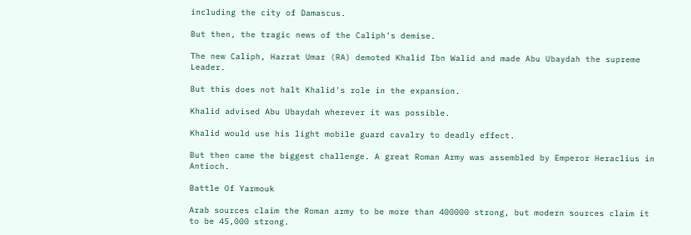including the city of Damascus.

But then, the tragic news of the Caliph's demise.

The new Caliph, Hazrat Umar (RA) demoted Khalid Ibn Walid and made Abu Ubaydah the supreme Leader.

But this does not halt Khalid's role in the expansion.

Khalid advised Abu Ubaydah wherever it was possible.

Khalid would use his light mobile guard cavalry to deadly effect.

But then came the biggest challenge. A great Roman Army was assembled by Emperor Heraclius in Antioch.

Battle Of Yarmouk

Arab sources claim the Roman army to be more than 400000 strong, but modern sources claim it to be 45,000 strong.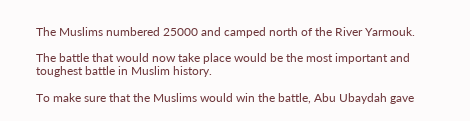The Muslims numbered 25000 and camped north of the River Yarmouk.

The battle that would now take place would be the most important and toughest battle in Muslim history.

To make sure that the Muslims would win the battle, Abu Ubaydah gave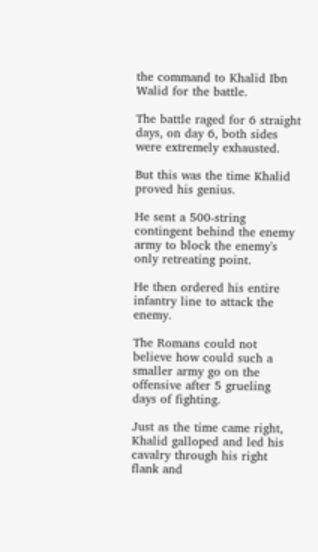the command to Khalid Ibn Walid for the battle.

The battle raged for 6 straight days, on day 6, both sides were extremely exhausted.

But this was the time Khalid proved his genius.

He sent a 500-string contingent behind the enemy army to block the enemy's only retreating point.

He then ordered his entire infantry line to attack the enemy.

The Romans could not believe how could such a smaller army go on the offensive after 5 grueling days of fighting.

Just as the time came right, Khalid galloped and led his cavalry through his right flank and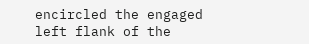encircled the engaged left flank of the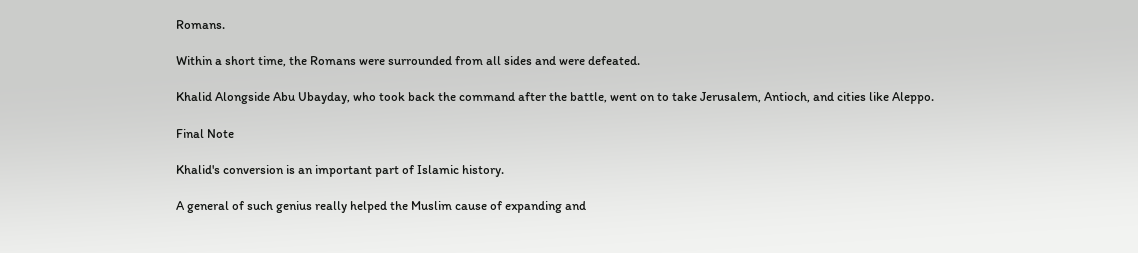Romans.

Within a short time, the Romans were surrounded from all sides and were defeated.

Khalid Alongside Abu Ubayday, who took back the command after the battle, went on to take Jerusalem, Antioch, and cities like Aleppo.

Final Note

Khalid's conversion is an important part of Islamic history.

A general of such genius really helped the Muslim cause of expanding and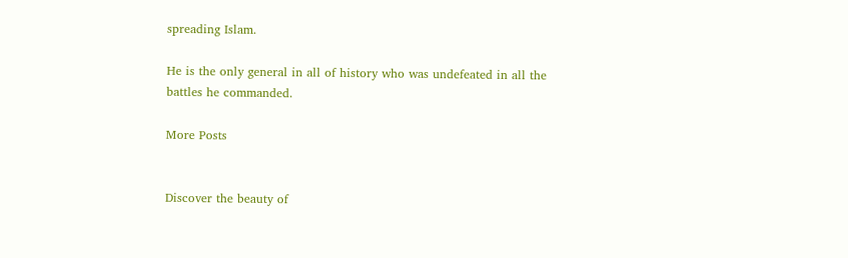spreading Islam.

He is the only general in all of history who was undefeated in all the battles he commanded.

More Posts


Discover the beauty of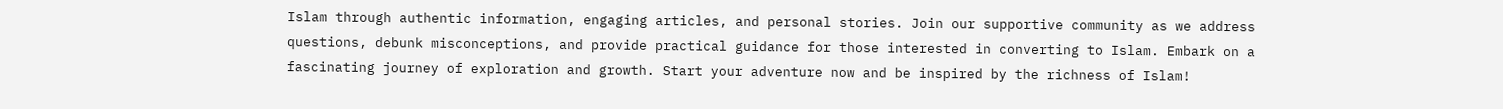Islam through authentic information, engaging articles, and personal stories. Join our supportive community as we address questions, debunk misconceptions, and provide practical guidance for those interested in converting to Islam. Embark on a fascinating journey of exploration and growth. Start your adventure now and be inspired by the richness of Islam!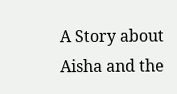A Story about Aisha and the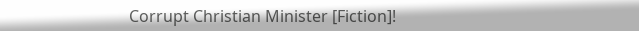Corrupt Christian Minister [Fiction]!